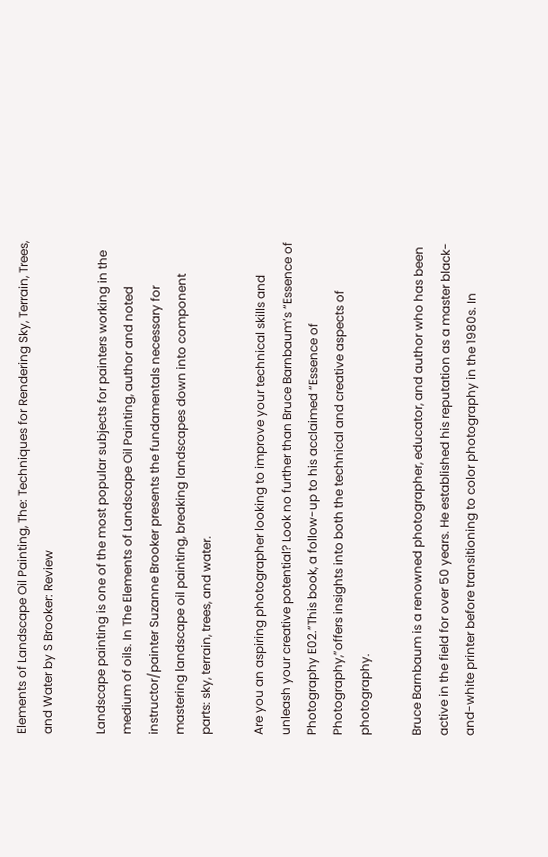Elements of Landscape Oil Painting, The: Techniques for Rendering Sky, Terrain, Trees, and Water by S Brooker: Review

Landscape painting is one of the most popular subjects for painters working in the medium of oils. In The Elements of Landscape Oil Painting, author and noted instructor/painter Suzanne Brooker presents the fundamentals necessary for mastering landscape oil painting, breaking landscapes down into component parts: sky, terrain, trees, and water.

Are you an aspiring photographer looking to improve your technical skills and unleash your creative potential? Look no further than Bruce Barnbaum’s “Essence of Photography E02.”This book, a follow-up to his acclaimed “Essence of Photography,”offers insights into both the technical and creative aspects of photography.

Bruce Barnbaum is a renowned photographer, educator, and author who has been active in the field for over 50 years. He established his reputation as a master black-and-white printer before transitioning to color photography in the 1980s. In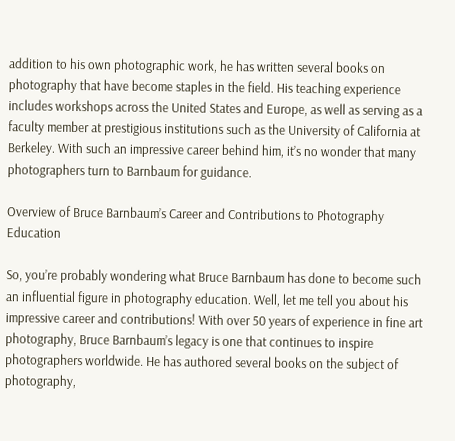addition to his own photographic work, he has written several books on photography that have become staples in the field. His teaching experience includes workshops across the United States and Europe, as well as serving as a faculty member at prestigious institutions such as the University of California at Berkeley. With such an impressive career behind him, it’s no wonder that many photographers turn to Barnbaum for guidance.

Overview of Bruce Barnbaum’s Career and Contributions to Photography Education

So, you’re probably wondering what Bruce Barnbaum has done to become such an influential figure in photography education. Well, let me tell you about his impressive career and contributions! With over 50 years of experience in fine art photography, Bruce Barnbaum’s legacy is one that continues to inspire photographers worldwide. He has authored several books on the subject of photography,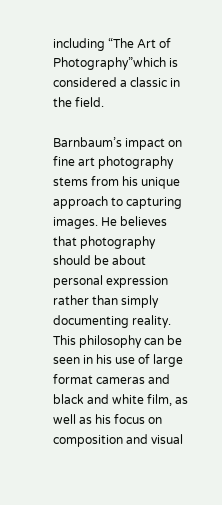including “The Art of Photography”which is considered a classic in the field.

Barnbaum’s impact on fine art photography stems from his unique approach to capturing images. He believes that photography should be about personal expression rather than simply documenting reality. This philosophy can be seen in his use of large format cameras and black and white film, as well as his focus on composition and visual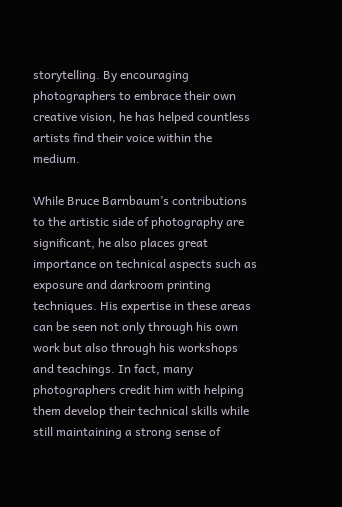storytelling. By encouraging photographers to embrace their own creative vision, he has helped countless artists find their voice within the medium.

While Bruce Barnbaum’s contributions to the artistic side of photography are significant, he also places great importance on technical aspects such as exposure and darkroom printing techniques. His expertise in these areas can be seen not only through his own work but also through his workshops and teachings. In fact, many photographers credit him with helping them develop their technical skills while still maintaining a strong sense of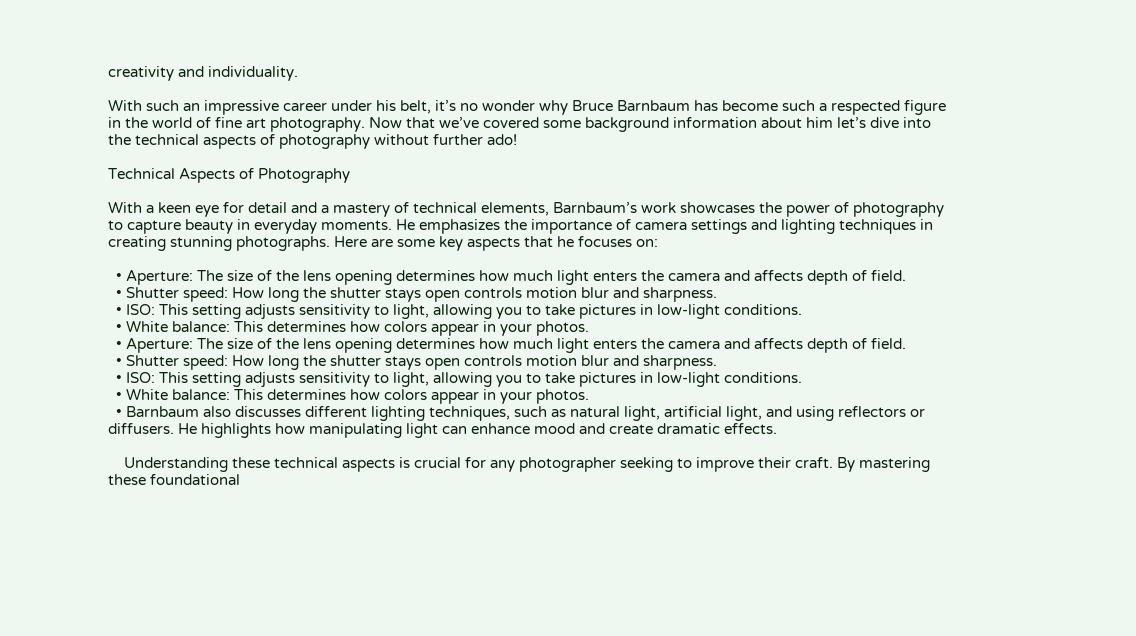creativity and individuality.

With such an impressive career under his belt, it’s no wonder why Bruce Barnbaum has become such a respected figure in the world of fine art photography. Now that we’ve covered some background information about him let’s dive into the technical aspects of photography without further ado!

Technical Aspects of Photography

With a keen eye for detail and a mastery of technical elements, Barnbaum’s work showcases the power of photography to capture beauty in everyday moments. He emphasizes the importance of camera settings and lighting techniques in creating stunning photographs. Here are some key aspects that he focuses on:

  • Aperture: The size of the lens opening determines how much light enters the camera and affects depth of field.
  • Shutter speed: How long the shutter stays open controls motion blur and sharpness.
  • ISO: This setting adjusts sensitivity to light, allowing you to take pictures in low-light conditions.
  • White balance: This determines how colors appear in your photos.
  • Aperture: The size of the lens opening determines how much light enters the camera and affects depth of field.
  • Shutter speed: How long the shutter stays open controls motion blur and sharpness.
  • ISO: This setting adjusts sensitivity to light, allowing you to take pictures in low-light conditions.
  • White balance: This determines how colors appear in your photos.
  • Barnbaum also discusses different lighting techniques, such as natural light, artificial light, and using reflectors or diffusers. He highlights how manipulating light can enhance mood and create dramatic effects.

    Understanding these technical aspects is crucial for any photographer seeking to improve their craft. By mastering these foundational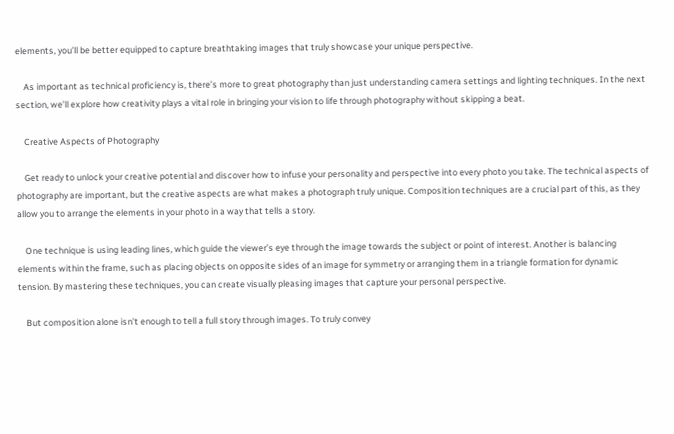elements, you’ll be better equipped to capture breathtaking images that truly showcase your unique perspective.

    As important as technical proficiency is, there’s more to great photography than just understanding camera settings and lighting techniques. In the next section, we’ll explore how creativity plays a vital role in bringing your vision to life through photography without skipping a beat.

    Creative Aspects of Photography

    Get ready to unlock your creative potential and discover how to infuse your personality and perspective into every photo you take. The technical aspects of photography are important, but the creative aspects are what makes a photograph truly unique. Composition techniques are a crucial part of this, as they allow you to arrange the elements in your photo in a way that tells a story.

    One technique is using leading lines, which guide the viewer’s eye through the image towards the subject or point of interest. Another is balancing elements within the frame, such as placing objects on opposite sides of an image for symmetry or arranging them in a triangle formation for dynamic tension. By mastering these techniques, you can create visually pleasing images that capture your personal perspective.

    But composition alone isn’t enough to tell a full story through images. To truly convey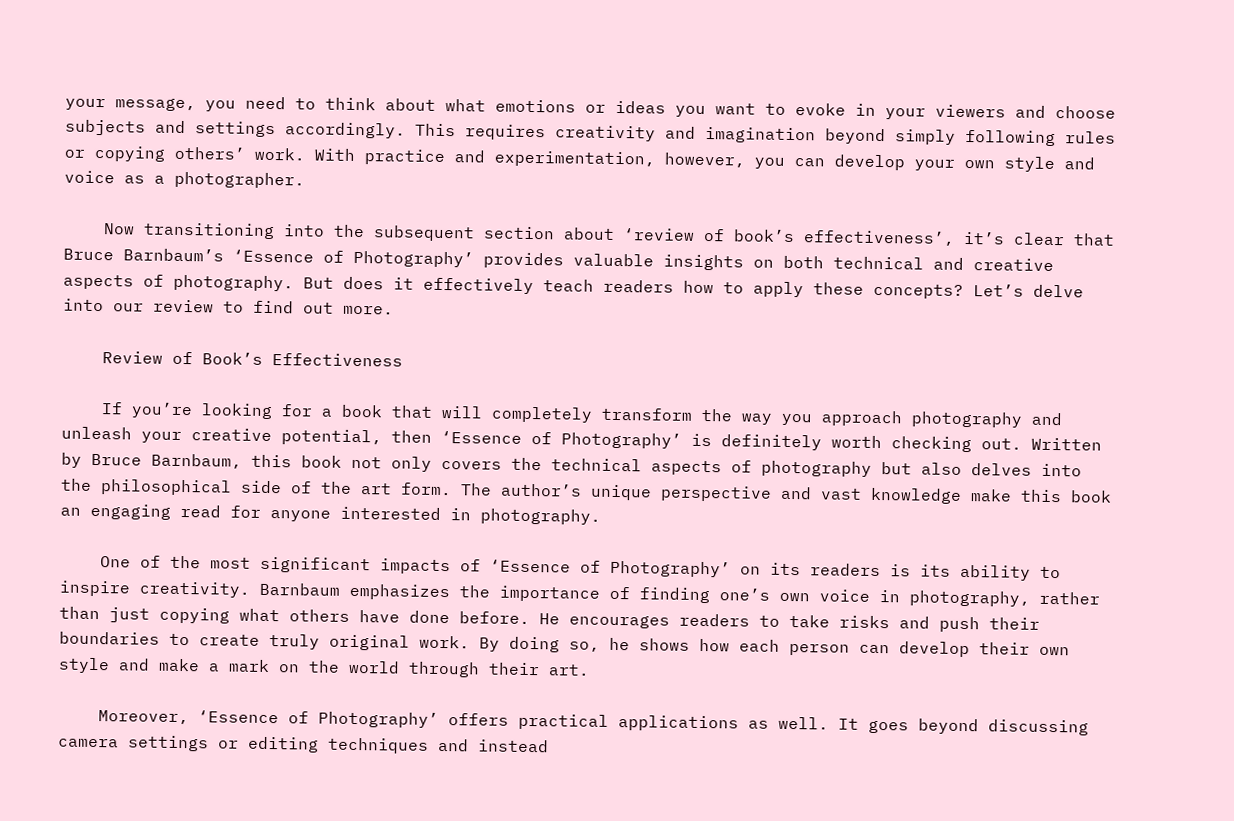your message, you need to think about what emotions or ideas you want to evoke in your viewers and choose subjects and settings accordingly. This requires creativity and imagination beyond simply following rules or copying others’ work. With practice and experimentation, however, you can develop your own style and voice as a photographer.

    Now transitioning into the subsequent section about ‘review of book’s effectiveness’, it’s clear that Bruce Barnbaum’s ‘Essence of Photography’ provides valuable insights on both technical and creative aspects of photography. But does it effectively teach readers how to apply these concepts? Let’s delve into our review to find out more.

    Review of Book’s Effectiveness

    If you’re looking for a book that will completely transform the way you approach photography and unleash your creative potential, then ‘Essence of Photography’ is definitely worth checking out. Written by Bruce Barnbaum, this book not only covers the technical aspects of photography but also delves into the philosophical side of the art form. The author’s unique perspective and vast knowledge make this book an engaging read for anyone interested in photography.

    One of the most significant impacts of ‘Essence of Photography’ on its readers is its ability to inspire creativity. Barnbaum emphasizes the importance of finding one’s own voice in photography, rather than just copying what others have done before. He encourages readers to take risks and push their boundaries to create truly original work. By doing so, he shows how each person can develop their own style and make a mark on the world through their art.

    Moreover, ‘Essence of Photography’ offers practical applications as well. It goes beyond discussing camera settings or editing techniques and instead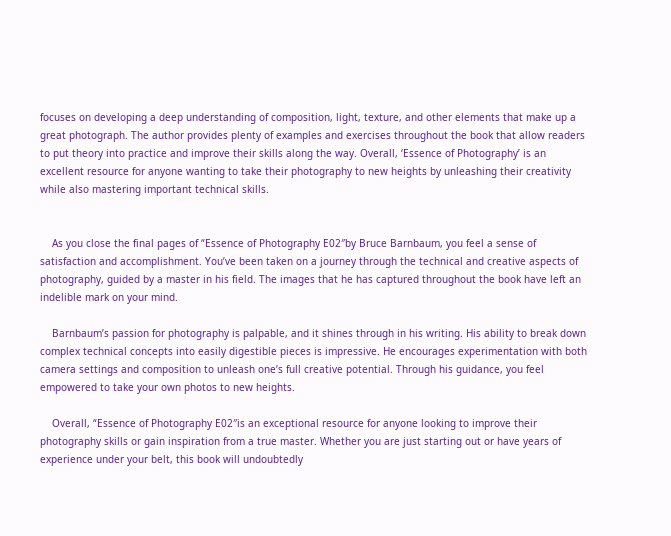focuses on developing a deep understanding of composition, light, texture, and other elements that make up a great photograph. The author provides plenty of examples and exercises throughout the book that allow readers to put theory into practice and improve their skills along the way. Overall, ‘Essence of Photography’ is an excellent resource for anyone wanting to take their photography to new heights by unleashing their creativity while also mastering important technical skills.


    As you close the final pages of “Essence of Photography E02″by Bruce Barnbaum, you feel a sense of satisfaction and accomplishment. You’ve been taken on a journey through the technical and creative aspects of photography, guided by a master in his field. The images that he has captured throughout the book have left an indelible mark on your mind.

    Barnbaum’s passion for photography is palpable, and it shines through in his writing. His ability to break down complex technical concepts into easily digestible pieces is impressive. He encourages experimentation with both camera settings and composition to unleash one’s full creative potential. Through his guidance, you feel empowered to take your own photos to new heights.

    Overall, “Essence of Photography E02″is an exceptional resource for anyone looking to improve their photography skills or gain inspiration from a true master. Whether you are just starting out or have years of experience under your belt, this book will undoubtedly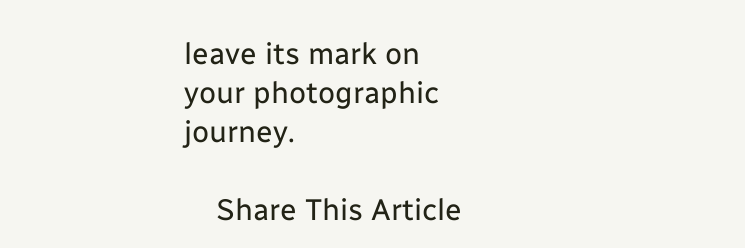leave its mark on your photographic journey.

    Share This Article